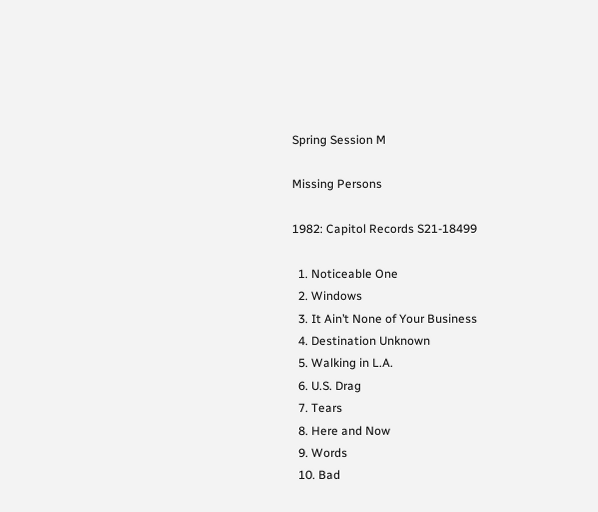Spring Session M

Missing Persons

1982: Capitol Records S21-18499

  1. Noticeable One
  2. Windows
  3. It Ain’t None of Your Business
  4. Destination Unknown
  5. Walking in L.A.
  6. U.S. Drag
  7. Tears
  8. Here and Now
  9. Words
  10. Bad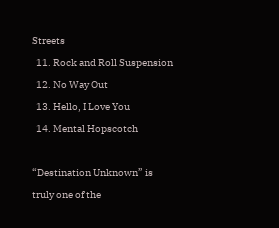Streets
  11. Rock and Roll Suspension
  12. No Way Out
  13. Hello, I Love You
  14. Mental Hopscotch

“Destination Unknown” is truly one of the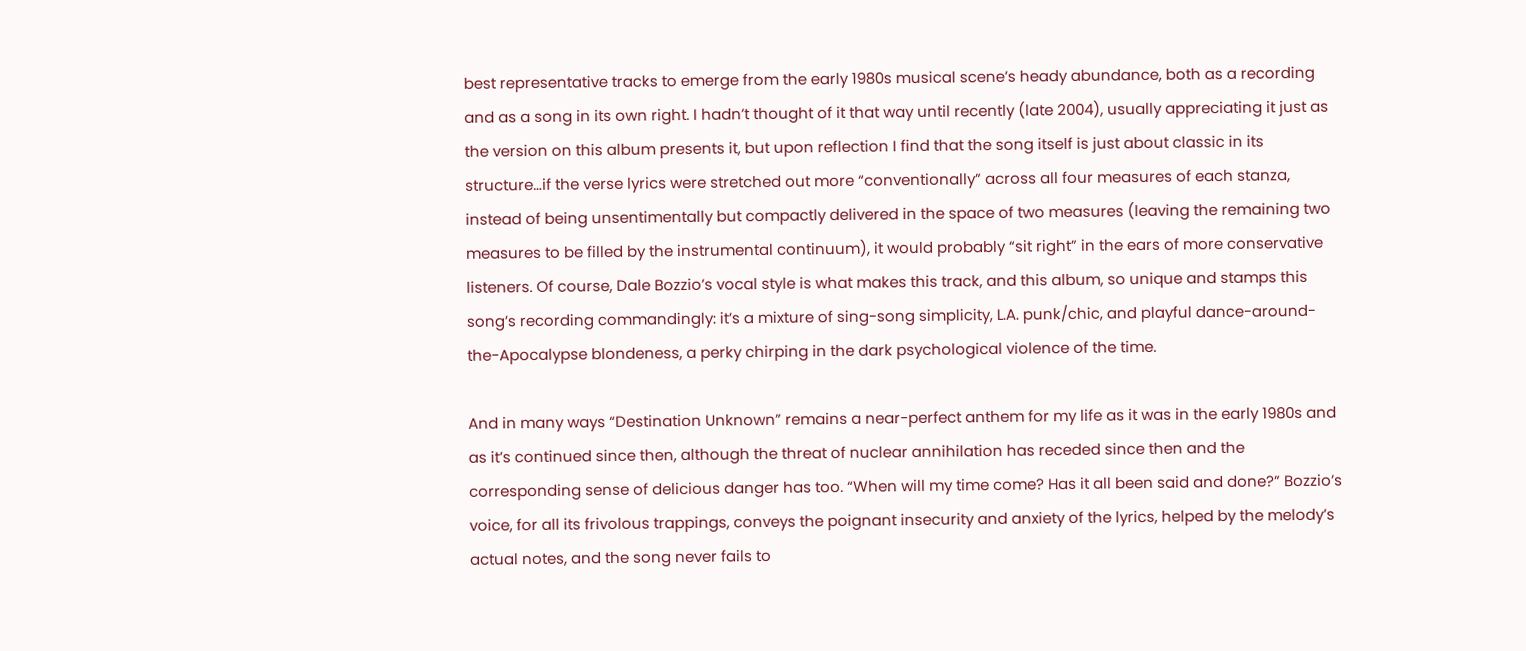best representative tracks to emerge from the early 1980s musical scene’s heady abundance, both as a recording and as a song in its own right. I hadn’t thought of it that way until recently (late 2004), usually appreciating it just as the version on this album presents it, but upon reflection I find that the song itself is just about classic in its structure…if the verse lyrics were stretched out more “conventionally” across all four measures of each stanza, instead of being unsentimentally but compactly delivered in the space of two measures (leaving the remaining two measures to be filled by the instrumental continuum), it would probably “sit right” in the ears of more conservative listeners. Of course, Dale Bozzio’s vocal style is what makes this track, and this album, so unique and stamps this song’s recording commandingly: it’s a mixture of sing-song simplicity, L.A. punk/chic, and playful dance-around-the-Apocalypse blondeness, a perky chirping in the dark psychological violence of the time.

And in many ways “Destination Unknown” remains a near-perfect anthem for my life as it was in the early 1980s and as it’s continued since then, although the threat of nuclear annihilation has receded since then and the corresponding sense of delicious danger has too. “When will my time come? Has it all been said and done?” Bozzio’s voice, for all its frivolous trappings, conveys the poignant insecurity and anxiety of the lyrics, helped by the melody’s actual notes, and the song never fails to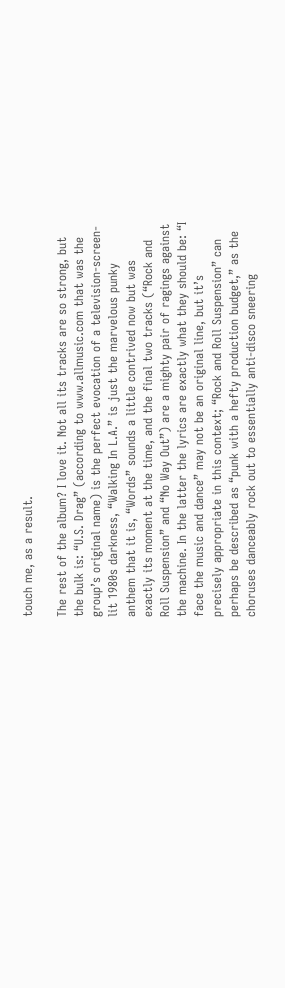touch me, as a result.

The rest of the album? I love it. Not all its tracks are so strong, but the bulk is: “U.S. Drag” (according to www.allmusic.com that was the group’s original name) is the perfect evocation of a television-screen-lit 1980s darkness, “Walking In L.A.” is just the marvelous punky anthem that it is, “Words” sounds a little contrived now but was exactly its moment at the time, and the final two tracks (“Rock and Roll Suspension” and “No Way Out”) are a mighty pair of ragings against the machine. In the latter the lyrics are exactly what they should be: “I face the music and dance” may not be an original line, but it’s precisely appropriate in this context; “Rock and Roll Suspension” can perhaps be described as “punk with a hefty production budget,” as the choruses danceably rock out to essentially anti-disco sneering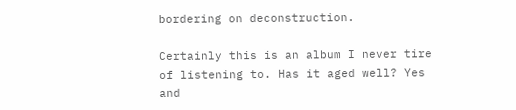bordering on deconstruction.

Certainly this is an album I never tire of listening to. Has it aged well? Yes and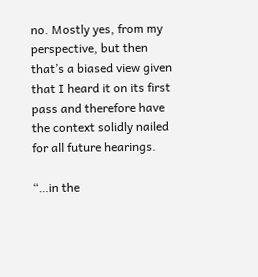no. Mostly yes, from my perspective, but then that’s a biased view given that I heard it on its first pass and therefore have the context solidly nailed for all future hearings.

“…in the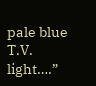pale blue T.V. light….”